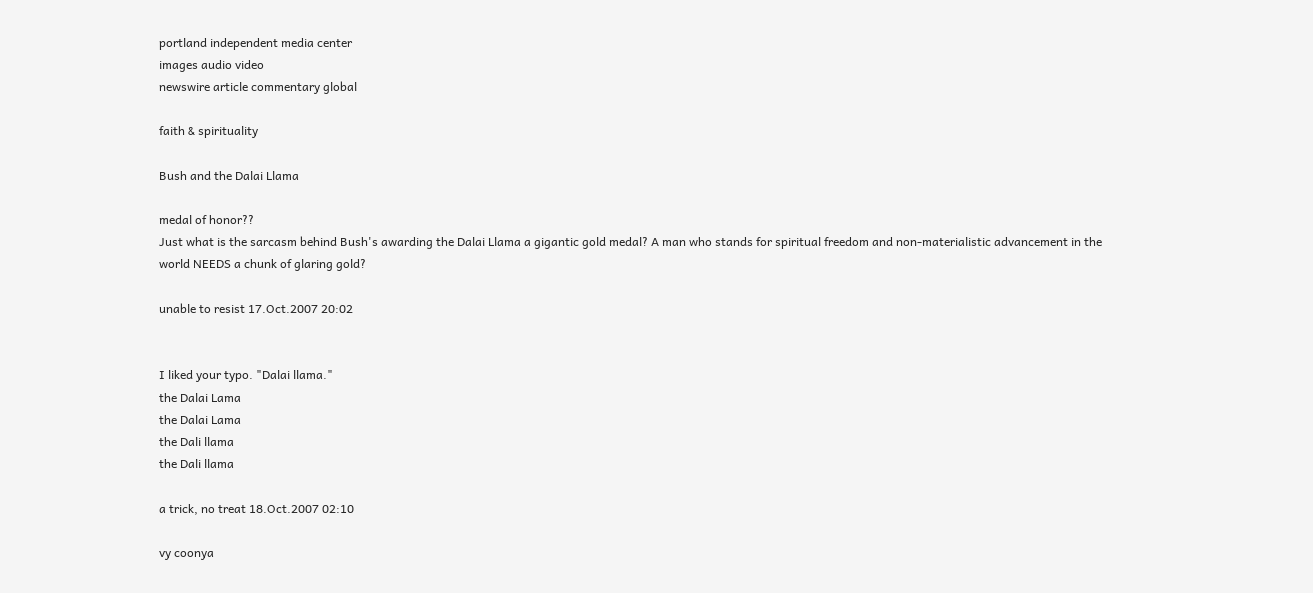portland independent media center
images audio video
newswire article commentary global

faith & spirituality

Bush and the Dalai Llama

medal of honor??
Just what is the sarcasm behind Bush's awarding the Dalai Llama a gigantic gold medal? A man who stands for spiritual freedom and non-materialistic advancement in the world NEEDS a chunk of glaring gold?

unable to resist 17.Oct.2007 20:02


I liked your typo. "Dalai llama."
the Dalai Lama
the Dalai Lama
the Dali llama
the Dali llama

a trick, no treat 18.Oct.2007 02:10

vy coonya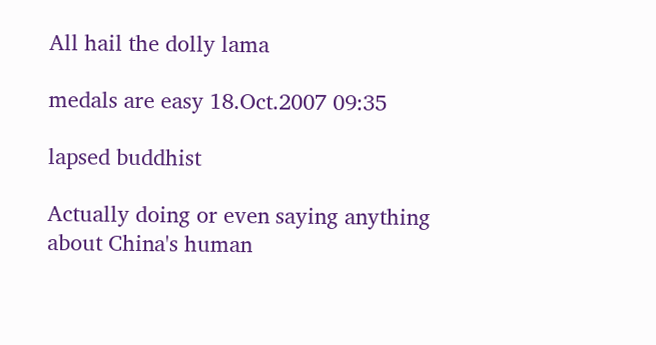All hail the dolly lama

medals are easy 18.Oct.2007 09:35

lapsed buddhist

Actually doing or even saying anything about China's human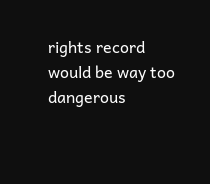rights record would be way too dangerous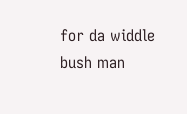for da widdle bush man